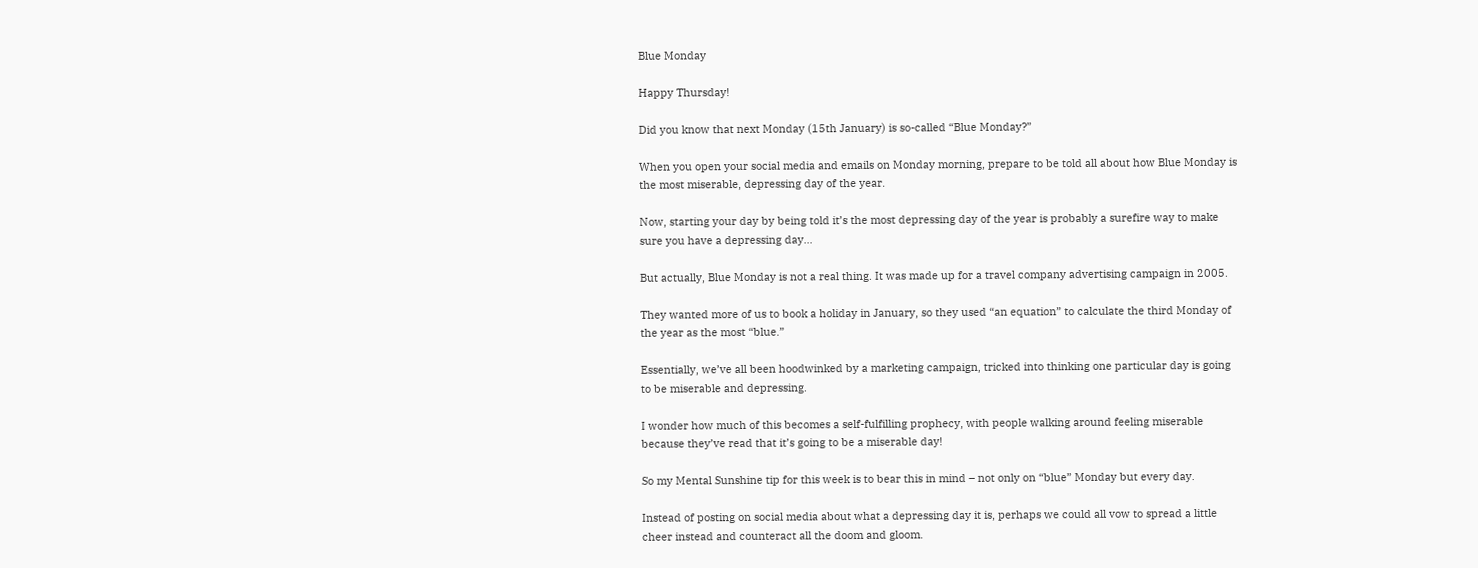Blue Monday

Happy Thursday!

Did you know that next Monday (15th January) is so-called “Blue Monday?”

When you open your social media and emails on Monday morning, prepare to be told all about how Blue Monday is the most miserable, depressing day of the year.

Now, starting your day by being told it’s the most depressing day of the year is probably a surefire way to make sure you have a depressing day…

But actually, Blue Monday is not a real thing. It was made up for a travel company advertising campaign in 2005.

They wanted more of us to book a holiday in January, so they used “an equation” to calculate the third Monday of the year as the most “blue.”

Essentially, we’ve all been hoodwinked by a marketing campaign, tricked into thinking one particular day is going to be miserable and depressing.

I wonder how much of this becomes a self-fulfilling prophecy, with people walking around feeling miserable because they’ve read that it’s going to be a miserable day!

So my Mental Sunshine tip for this week is to bear this in mind – not only on “blue” Monday but every day.

Instead of posting on social media about what a depressing day it is, perhaps we could all vow to spread a little cheer instead and counteract all the doom and gloom.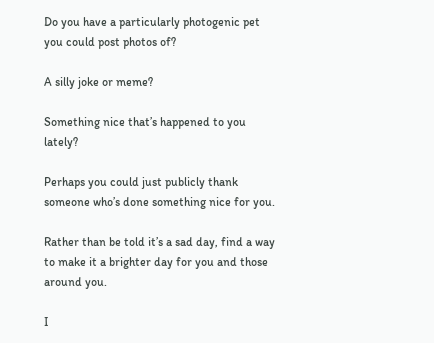Do you have a particularly photogenic pet you could post photos of?

A silly joke or meme?

Something nice that’s happened to you lately?

Perhaps you could just publicly thank someone who’s done something nice for you.

Rather than be told it’s a sad day, find a way to make it a brighter day for you and those around you.

I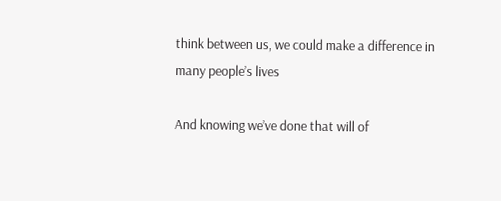think between us, we could make a difference in many people’s lives

And knowing we’ve done that will of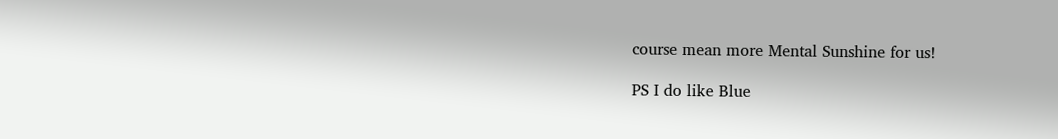course mean more Mental Sunshine for us!

PS I do like Blue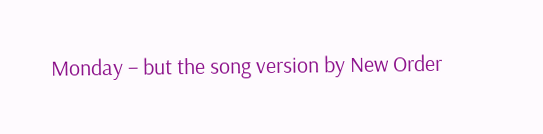Monday – but the song version by New Order